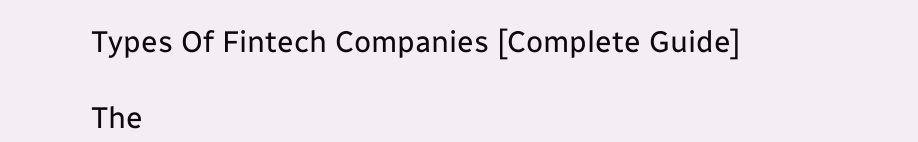Types Of Fintech Companies [Complete Guide]

The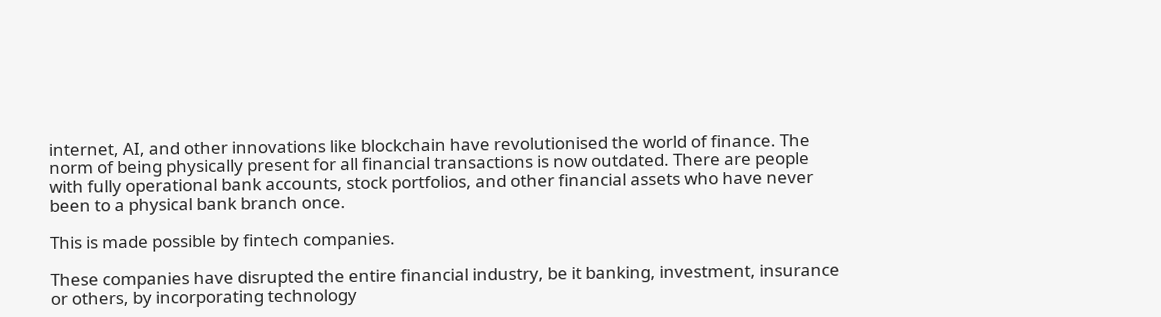internet, AI, and other innovations like blockchain have revolutionised the world of finance. The norm of being physically present for all financial transactions is now outdated. There are people with fully operational bank accounts, stock portfolios, and other financial assets who have never been to a physical bank branch once.

This is made possible by fintech companies.

These companies have disrupted the entire financial industry, be it banking, investment, insurance or others, by incorporating technology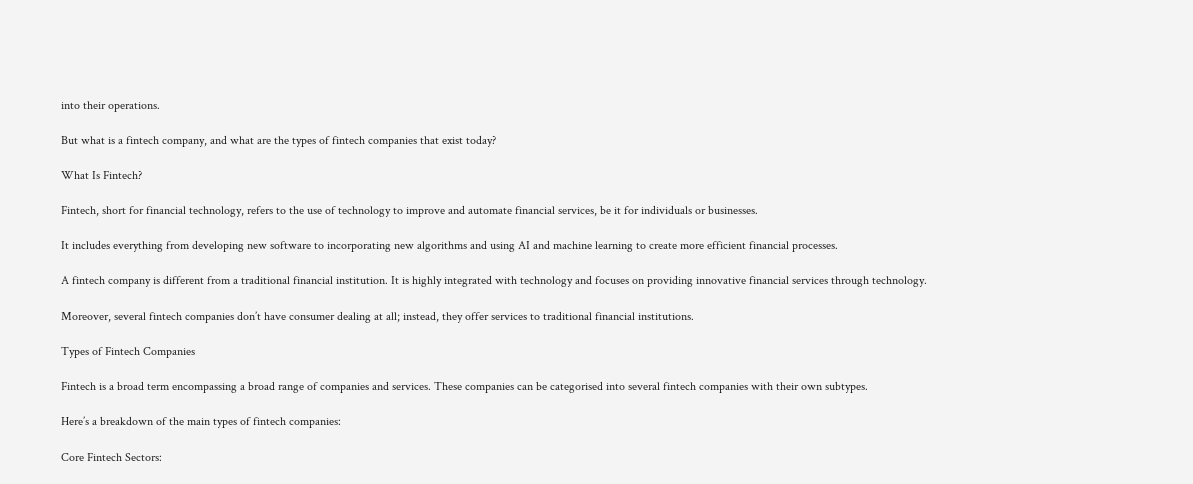into their operations.

But what is a fintech company, and what are the types of fintech companies that exist today?

What Is Fintech?

Fintech, short for financial technology, refers to the use of technology to improve and automate financial services, be it for individuals or businesses.

It includes everything from developing new software to incorporating new algorithms and using AI and machine learning to create more efficient financial processes.

A fintech company is different from a traditional financial institution. It is highly integrated with technology and focuses on providing innovative financial services through technology.

Moreover, several fintech companies don’t have consumer dealing at all; instead, they offer services to traditional financial institutions.

Types of Fintech Companies

Fintech is a broad term encompassing a broad range of companies and services. These companies can be categorised into several fintech companies with their own subtypes.

Here’s a breakdown of the main types of fintech companies:

Core Fintech Sectors: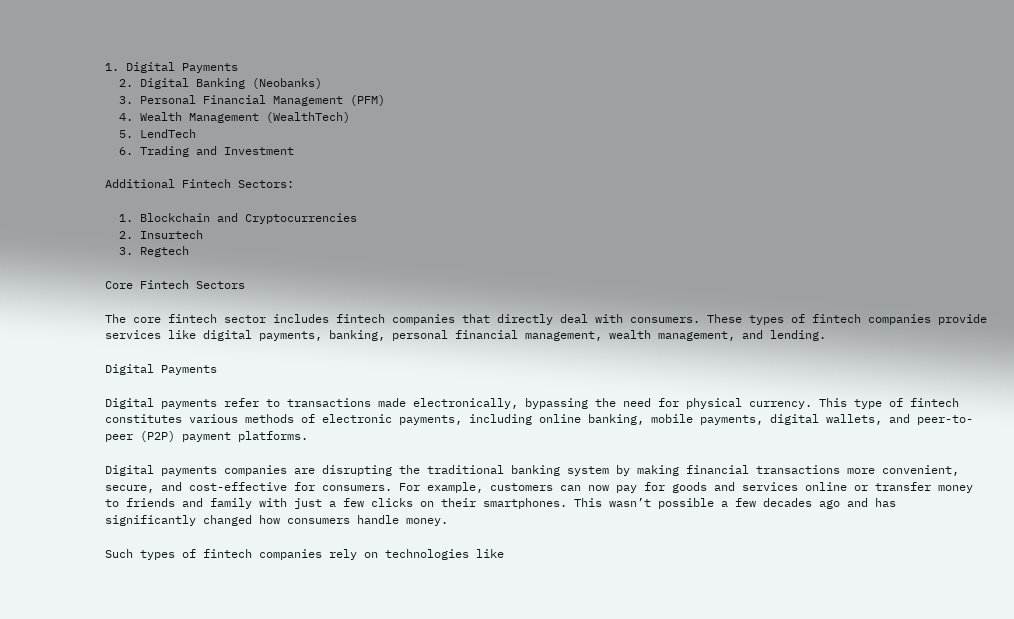1. Digital Payments
  2. Digital Banking (Neobanks)
  3. Personal Financial Management (PFM)
  4. Wealth Management (WealthTech)
  5. LendTech
  6. Trading and Investment

Additional Fintech Sectors:

  1. Blockchain and Cryptocurrencies
  2. Insurtech
  3. Regtech

Core Fintech Sectors

The core fintech sector includes fintech companies that directly deal with consumers. These types of fintech companies provide services like digital payments, banking, personal financial management, wealth management, and lending.

Digital Payments

Digital payments refer to transactions made electronically, bypassing the need for physical currency. This type of fintech constitutes various methods of electronic payments, including online banking, mobile payments, digital wallets, and peer-to-peer (P2P) payment platforms.

Digital payments companies are disrupting the traditional banking system by making financial transactions more convenient, secure, and cost-effective for consumers. For example, customers can now pay for goods and services online or transfer money to friends and family with just a few clicks on their smartphones. This wasn’t possible a few decades ago and has significantly changed how consumers handle money.

Such types of fintech companies rely on technologies like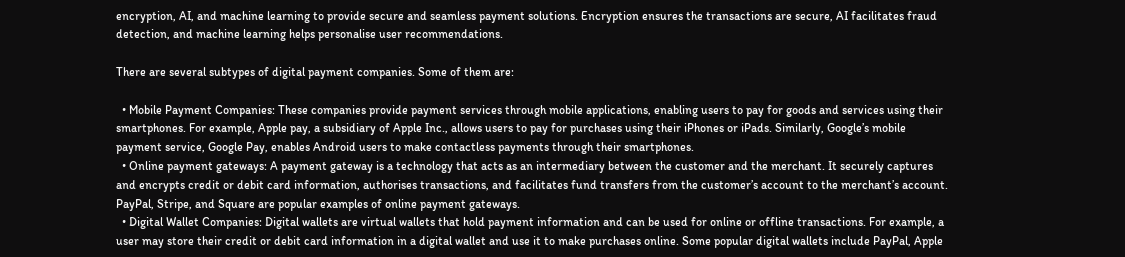encryption, AI, and machine learning to provide secure and seamless payment solutions. Encryption ensures the transactions are secure, AI facilitates fraud detection, and machine learning helps personalise user recommendations.

There are several subtypes of digital payment companies. Some of them are:

  • Mobile Payment Companies: These companies provide payment services through mobile applications, enabling users to pay for goods and services using their smartphones. For example, Apple pay, a subsidiary of Apple Inc., allows users to pay for purchases using their iPhones or iPads. Similarly, Google’s mobile payment service, Google Pay, enables Android users to make contactless payments through their smartphones.
  • Online payment gateways: A payment gateway is a technology that acts as an intermediary between the customer and the merchant. It securely captures and encrypts credit or debit card information, authorises transactions, and facilitates fund transfers from the customer’s account to the merchant’s account. PayPal, Stripe, and Square are popular examples of online payment gateways.
  • Digital Wallet Companies: Digital wallets are virtual wallets that hold payment information and can be used for online or offline transactions. For example, a user may store their credit or debit card information in a digital wallet and use it to make purchases online. Some popular digital wallets include PayPal, Apple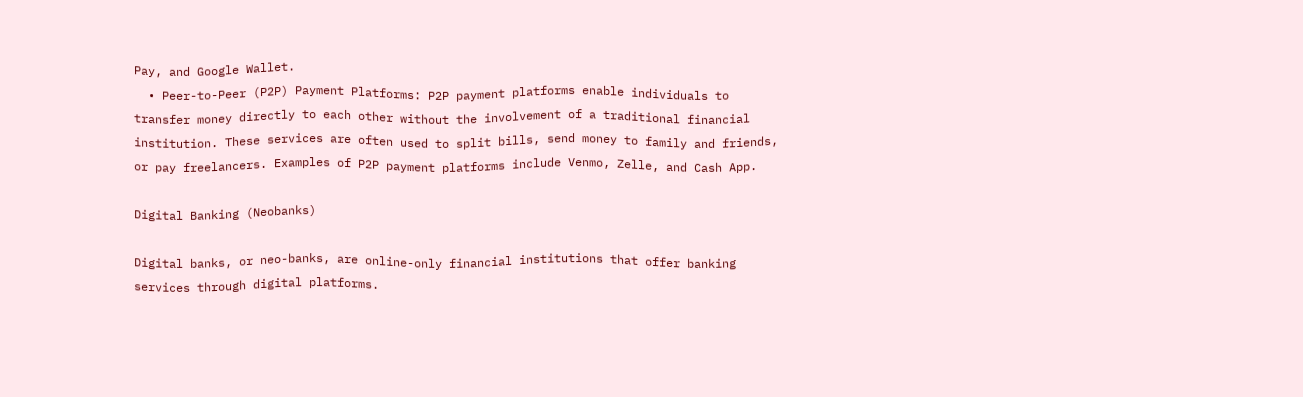Pay, and Google Wallet.
  • Peer-to-Peer (P2P) Payment Platforms: P2P payment platforms enable individuals to transfer money directly to each other without the involvement of a traditional financial institution. These services are often used to split bills, send money to family and friends, or pay freelancers. Examples of P2P payment platforms include Venmo, Zelle, and Cash App.

Digital Banking (Neobanks)

Digital banks, or neo-banks, are online-only financial institutions that offer banking services through digital platforms.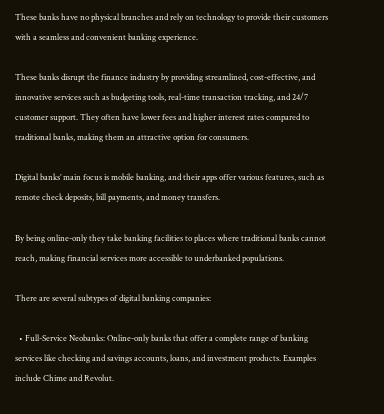These banks have no physical branches and rely on technology to provide their customers with a seamless and convenient banking experience.

These banks disrupt the finance industry by providing streamlined, cost-effective, and innovative services such as budgeting tools, real-time transaction tracking, and 24/7 customer support. They often have lower fees and higher interest rates compared to traditional banks, making them an attractive option for consumers.

Digital banks’ main focus is mobile banking, and their apps offer various features, such as remote check deposits, bill payments, and money transfers.

By being online-only they take banking facilities to places where traditional banks cannot reach, making financial services more accessible to underbanked populations.

There are several subtypes of digital banking companies:

  • Full-Service Neobanks: Online-only banks that offer a complete range of banking services like checking and savings accounts, loans, and investment products. Examples include Chime and Revolut.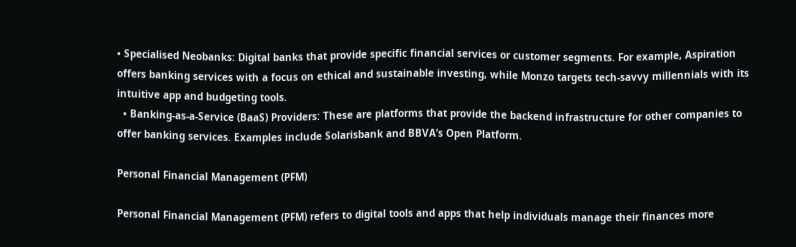• Specialised Neobanks: Digital banks that provide specific financial services or customer segments. For example, Aspiration offers banking services with a focus on ethical and sustainable investing, while Monzo targets tech-savvy millennials with its intuitive app and budgeting tools.
  • Banking-as-a-Service (BaaS) Providers: These are platforms that provide the backend infrastructure for other companies to offer banking services. Examples include Solarisbank and BBVA’s Open Platform.

Personal Financial Management (PFM)

Personal Financial Management (PFM) refers to digital tools and apps that help individuals manage their finances more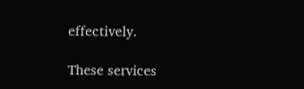effectively.

These services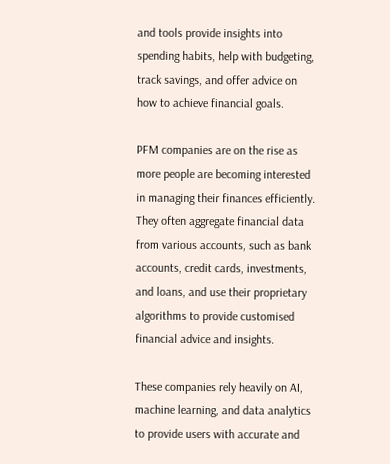and tools provide insights into spending habits, help with budgeting, track savings, and offer advice on how to achieve financial goals.

PFM companies are on the rise as more people are becoming interested in managing their finances efficiently. They often aggregate financial data from various accounts, such as bank accounts, credit cards, investments, and loans, and use their proprietary algorithms to provide customised financial advice and insights.

These companies rely heavily on AI, machine learning, and data analytics to provide users with accurate and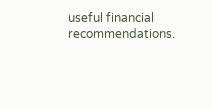useful financial recommendations.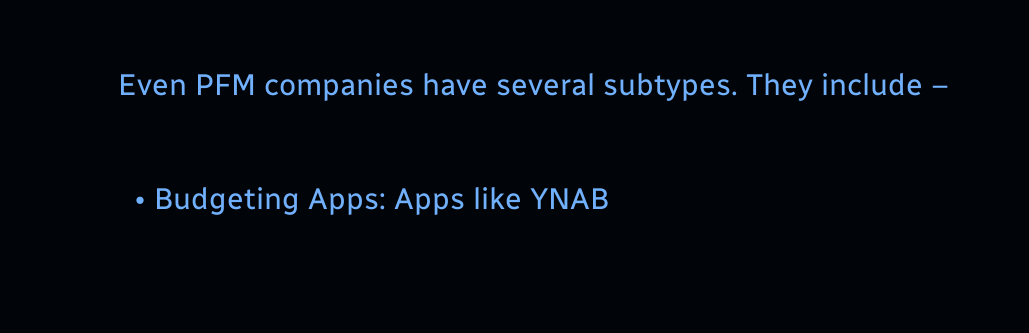Even PFM companies have several subtypes. They include –

  • Budgeting Apps: Apps like YNAB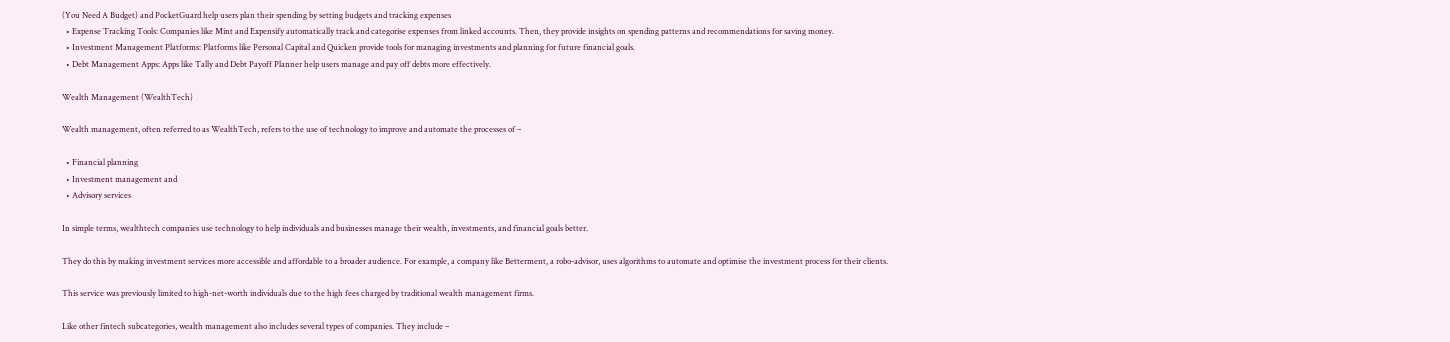(You Need A Budget) and PocketGuard help users plan their spending by setting budgets and tracking expenses
  • Expense Tracking Tools: Companies like Mint and Expensify automatically track and categorise expenses from linked accounts. Then, they provide insights on spending patterns and recommendations for saving money.
  • Investment Management Platforms: Platforms like Personal Capital and Quicken provide tools for managing investments and planning for future financial goals.
  • Debt Management Apps: Apps like Tally and Debt Payoff Planner help users manage and pay off debts more effectively.

Wealth Management (WealthTech)

Wealth management, often referred to as WealthTech, refers to the use of technology to improve and automate the processes of –

  • Financial planning
  • Investment management and
  • Advisory services

In simple terms, wealthtech companies use technology to help individuals and businesses manage their wealth, investments, and financial goals better.

They do this by making investment services more accessible and affordable to a broader audience. For example, a company like Betterment, a robo-advisor, uses algorithms to automate and optimise the investment process for their clients.

This service was previously limited to high-net-worth individuals due to the high fees charged by traditional wealth management firms.

Like other fintech subcategories, wealth management also includes several types of companies. They include –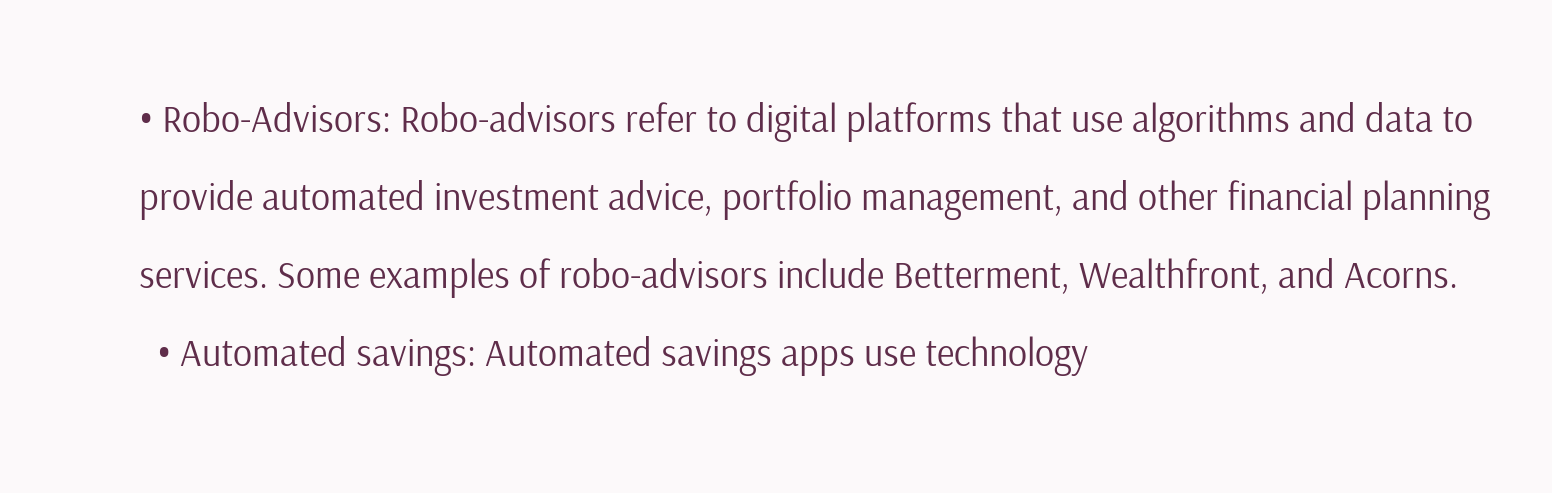• Robo-Advisors: Robo-advisors refer to digital platforms that use algorithms and data to provide automated investment advice, portfolio management, and other financial planning services. Some examples of robo-advisors include Betterment, Wealthfront, and Acorns.
  • Automated savings: Automated savings apps use technology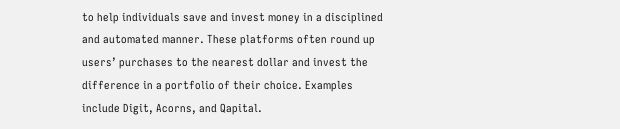to help individuals save and invest money in a disciplined and automated manner. These platforms often round up users’ purchases to the nearest dollar and invest the difference in a portfolio of their choice. Examples include Digit, Acorns, and Qapital.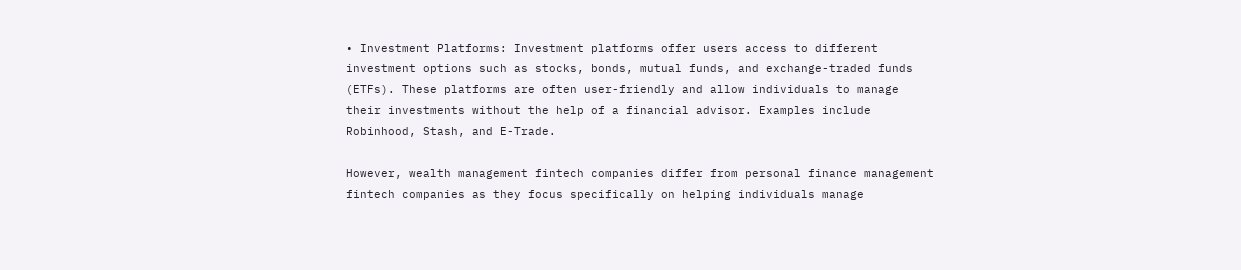• Investment Platforms: Investment platforms offer users access to different investment options such as stocks, bonds, mutual funds, and exchange-traded funds (ETFs). These platforms are often user-friendly and allow individuals to manage their investments without the help of a financial advisor. Examples include Robinhood, Stash, and E-Trade.

However, wealth management fintech companies differ from personal finance management fintech companies as they focus specifically on helping individuals manage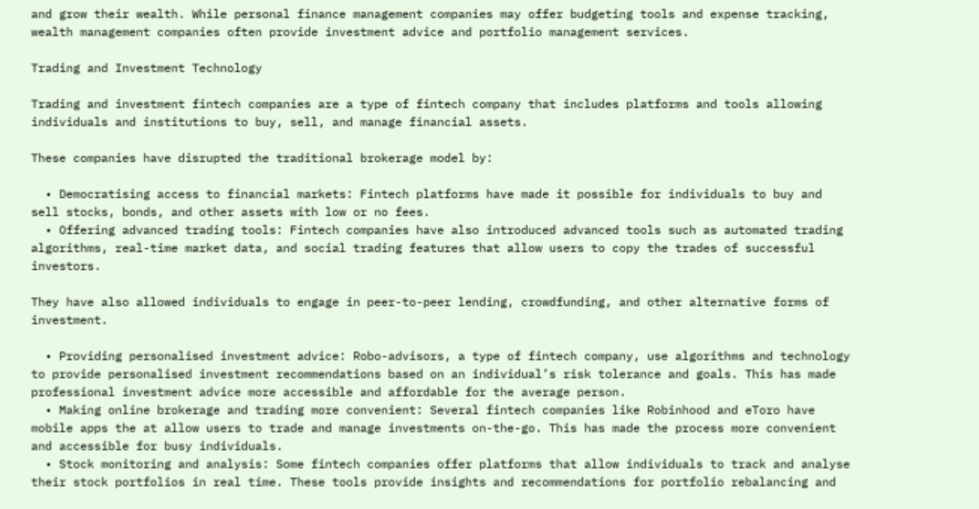and grow their wealth. While personal finance management companies may offer budgeting tools and expense tracking, wealth management companies often provide investment advice and portfolio management services.

Trading and Investment Technology

Trading and investment fintech companies are a type of fintech company that includes platforms and tools allowing individuals and institutions to buy, sell, and manage financial assets.

These companies have disrupted the traditional brokerage model by:

  • Democratising access to financial markets: Fintech platforms have made it possible for individuals to buy and sell stocks, bonds, and other assets with low or no fees.
  • Offering advanced trading tools: Fintech companies have also introduced advanced tools such as automated trading algorithms, real-time market data, and social trading features that allow users to copy the trades of successful investors.

They have also allowed individuals to engage in peer-to-peer lending, crowdfunding, and other alternative forms of investment.

  • Providing personalised investment advice: Robo-advisors, a type of fintech company, use algorithms and technology to provide personalised investment recommendations based on an individual’s risk tolerance and goals. This has made professional investment advice more accessible and affordable for the average person.
  • Making online brokerage and trading more convenient: Several fintech companies like Robinhood and eToro have mobile apps the at allow users to trade and manage investments on-the-go. This has made the process more convenient and accessible for busy individuals.
  • Stock monitoring and analysis: Some fintech companies offer platforms that allow individuals to track and analyse their stock portfolios in real time. These tools provide insights and recommendations for portfolio rebalancing and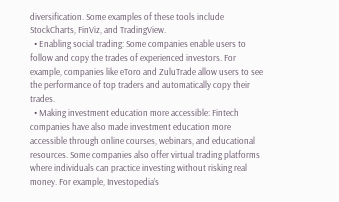diversification. Some examples of these tools include StockCharts, FinViz, and TradingView.
  • Enabling social trading: Some companies enable users to follow and copy the trades of experienced investors. For example, companies like eToro and ZuluTrade allow users to see the performance of top traders and automatically copy their trades.
  • Making investment education more accessible: Fintech companies have also made investment education more accessible through online courses, webinars, and educational resources. Some companies also offer virtual trading platforms where individuals can practice investing without risking real money. For example, Investopedia’s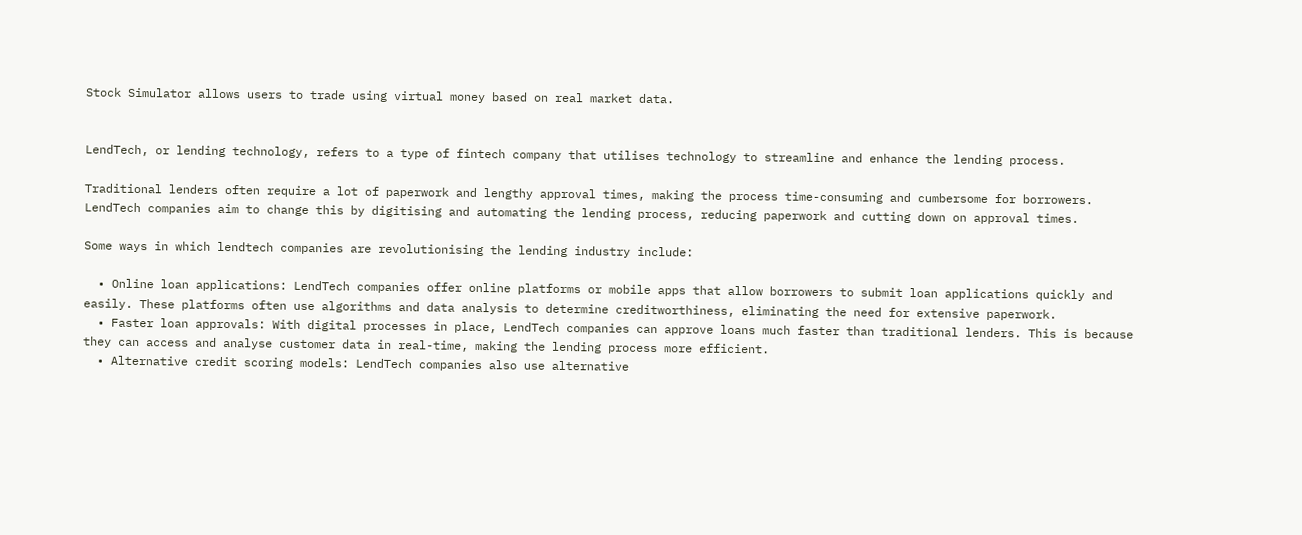Stock Simulator allows users to trade using virtual money based on real market data.


LendTech, or lending technology, refers to a type of fintech company that utilises technology to streamline and enhance the lending process.

Traditional lenders often require a lot of paperwork and lengthy approval times, making the process time-consuming and cumbersome for borrowers. LendTech companies aim to change this by digitising and automating the lending process, reducing paperwork and cutting down on approval times.

Some ways in which lendtech companies are revolutionising the lending industry include:

  • Online loan applications: LendTech companies offer online platforms or mobile apps that allow borrowers to submit loan applications quickly and easily. These platforms often use algorithms and data analysis to determine creditworthiness, eliminating the need for extensive paperwork.
  • Faster loan approvals: With digital processes in place, LendTech companies can approve loans much faster than traditional lenders. This is because they can access and analyse customer data in real-time, making the lending process more efficient.
  • Alternative credit scoring models: LendTech companies also use alternative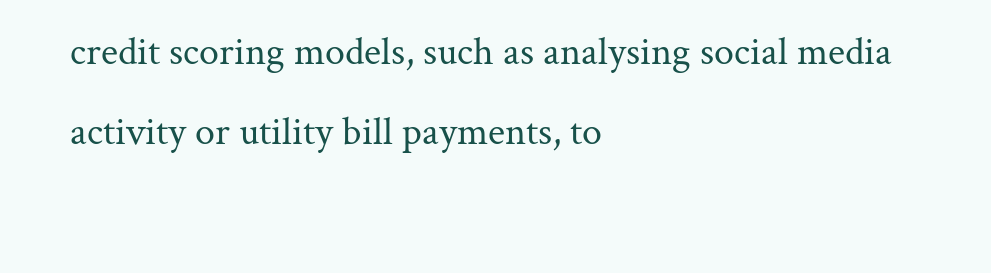credit scoring models, such as analysing social media activity or utility bill payments, to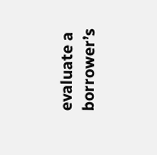evaluate a borrower’s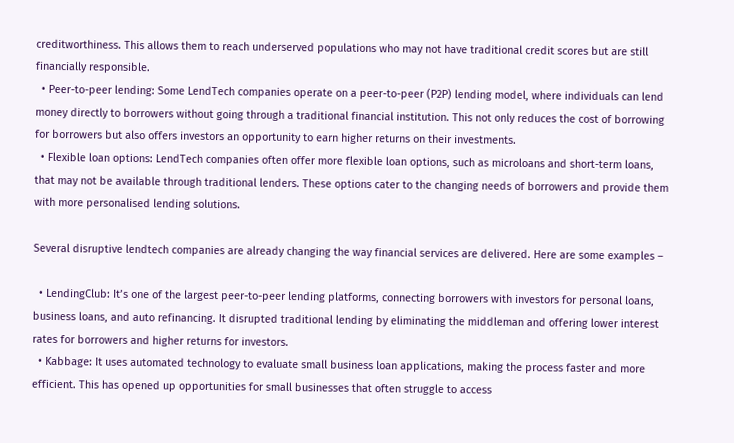creditworthiness. This allows them to reach underserved populations who may not have traditional credit scores but are still financially responsible.
  • Peer-to-peer lending: Some LendTech companies operate on a peer-to-peer (P2P) lending model, where individuals can lend money directly to borrowers without going through a traditional financial institution. This not only reduces the cost of borrowing for borrowers but also offers investors an opportunity to earn higher returns on their investments.
  • Flexible loan options: LendTech companies often offer more flexible loan options, such as microloans and short-term loans, that may not be available through traditional lenders. These options cater to the changing needs of borrowers and provide them with more personalised lending solutions.

Several disruptive lendtech companies are already changing the way financial services are delivered. Here are some examples –

  • LendingClub: It’s one of the largest peer-to-peer lending platforms, connecting borrowers with investors for personal loans, business loans, and auto refinancing. It disrupted traditional lending by eliminating the middleman and offering lower interest rates for borrowers and higher returns for investors.
  • Kabbage: It uses automated technology to evaluate small business loan applications, making the process faster and more efficient. This has opened up opportunities for small businesses that often struggle to access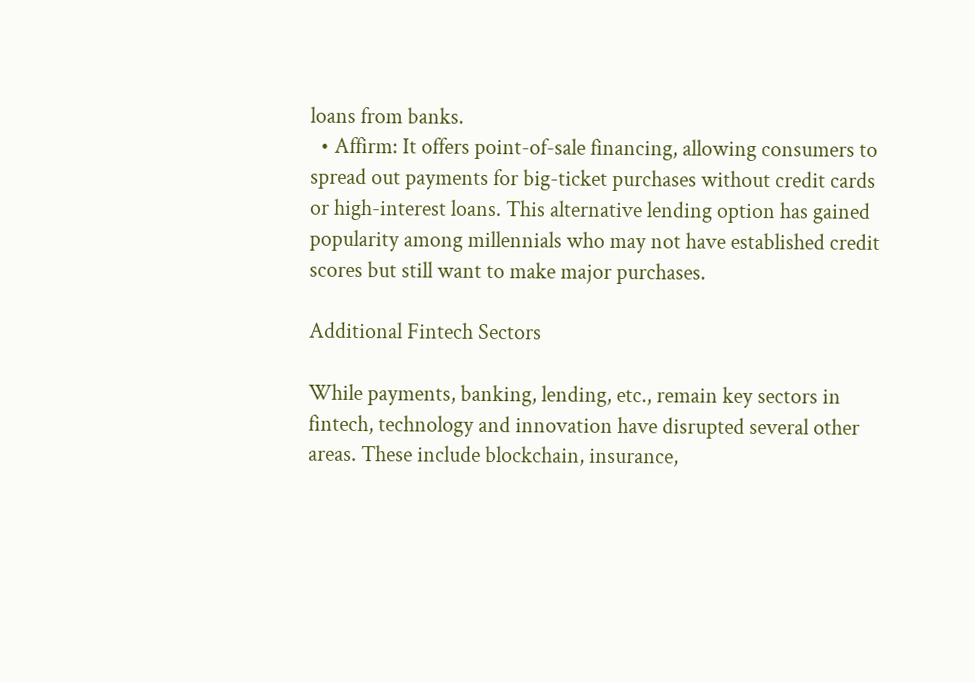loans from banks.
  • Affirm: It offers point-of-sale financing, allowing consumers to spread out payments for big-ticket purchases without credit cards or high-interest loans. This alternative lending option has gained popularity among millennials who may not have established credit scores but still want to make major purchases.

Additional Fintech Sectors

While payments, banking, lending, etc., remain key sectors in fintech, technology and innovation have disrupted several other areas. These include blockchain, insurance,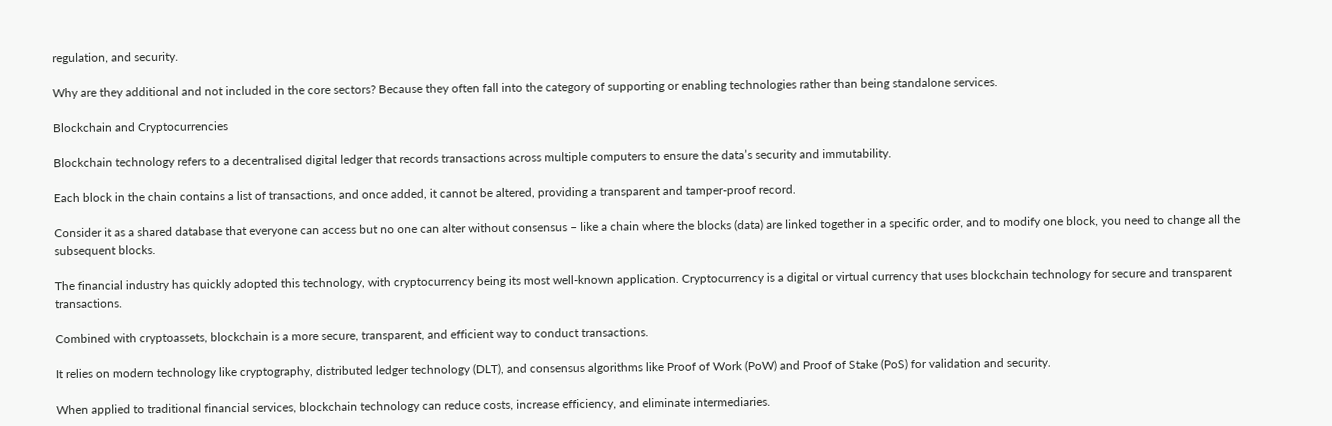regulation, and security.

Why are they additional and not included in the core sectors? Because they often fall into the category of supporting or enabling technologies rather than being standalone services.

Blockchain and Cryptocurrencies

Blockchain technology refers to a decentralised digital ledger that records transactions across multiple computers to ensure the data’s security and immutability.

Each block in the chain contains a list of transactions, and once added, it cannot be altered, providing a transparent and tamper-proof record.

Consider it as a shared database that everyone can access but no one can alter without consensus – like a chain where the blocks (data) are linked together in a specific order, and to modify one block, you need to change all the subsequent blocks.

The financial industry has quickly adopted this technology, with cryptocurrency being its most well-known application. Cryptocurrency is a digital or virtual currency that uses blockchain technology for secure and transparent transactions.

Combined with cryptoassets, blockchain is a more secure, transparent, and efficient way to conduct transactions.

It relies on modern technology like cryptography, distributed ledger technology (DLT), and consensus algorithms like Proof of Work (PoW) and Proof of Stake (PoS) for validation and security.

When applied to traditional financial services, blockchain technology can reduce costs, increase efficiency, and eliminate intermediaries.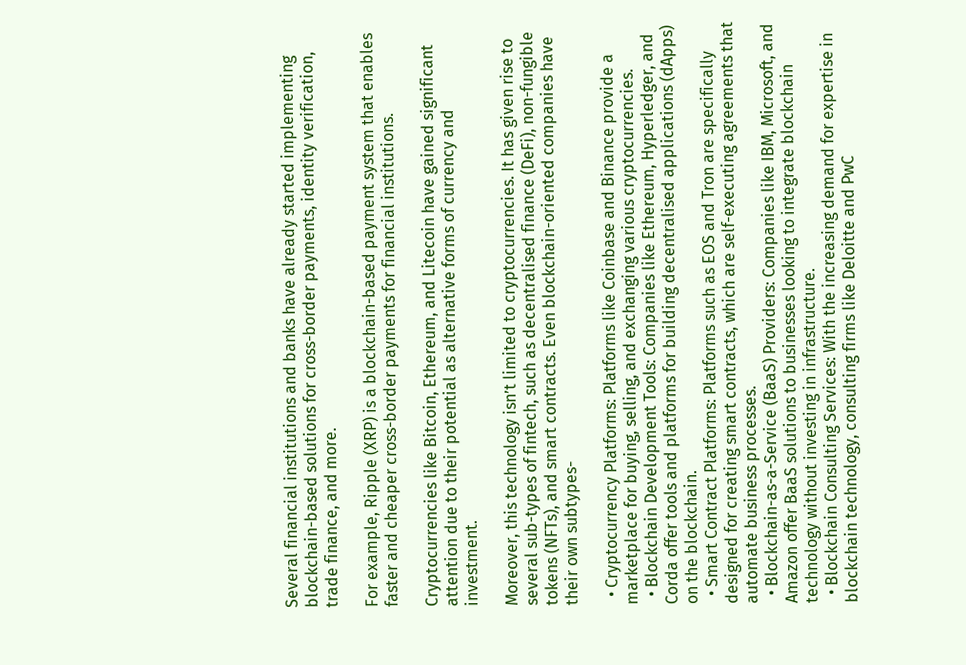Several financial institutions and banks have already started implementing blockchain-based solutions for cross-border payments, identity verification, trade finance, and more.

For example, Ripple (XRP) is a blockchain-based payment system that enables faster and cheaper cross-border payments for financial institutions.

Cryptocurrencies like Bitcoin, Ethereum, and Litecoin have gained significant attention due to their potential as alternative forms of currency and investment.

Moreover, this technology isn’t limited to cryptocurrencies. It has given rise to several sub-types of fintech, such as decentralised finance (DeFi), non-fungible tokens (NFTs), and smart contracts. Even blockchain-oriented companies have their own subtypes-

  • Cryptocurrency Platforms: Platforms like Coinbase and Binance provide a marketplace for buying, selling, and exchanging various cryptocurrencies.
  • Blockchain Development Tools: Companies like Ethereum, Hyperledger, and Corda offer tools and platforms for building decentralised applications (dApps) on the blockchain.
  • Smart Contract Platforms: Platforms such as EOS and Tron are specifically designed for creating smart contracts, which are self-executing agreements that automate business processes.
  • Blockchain-as-a-Service (BaaS) Providers: Companies like IBM, Microsoft, and Amazon offer BaaS solutions to businesses looking to integrate blockchain technology without investing in infrastructure.
  • Blockchain Consulting Services: With the increasing demand for expertise in blockchain technology, consulting firms like Deloitte and PwC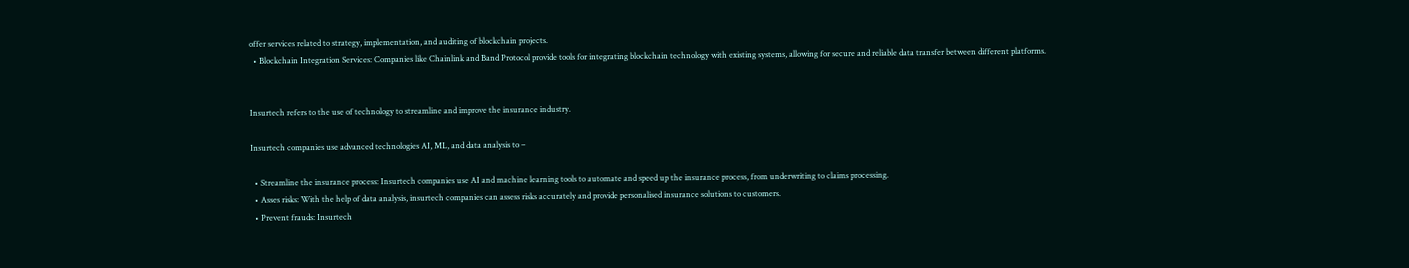offer services related to strategy, implementation, and auditing of blockchain projects.
  • Blockchain Integration Services: Companies like Chainlink and Band Protocol provide tools for integrating blockchain technology with existing systems, allowing for secure and reliable data transfer between different platforms.


Insurtech refers to the use of technology to streamline and improve the insurance industry.

Insurtech companies use advanced technologies AI, ML, and data analysis to –

  • Streamline the insurance process: Insurtech companies use AI and machine learning tools to automate and speed up the insurance process, from underwriting to claims processing.
  • Asses risks: With the help of data analysis, insurtech companies can assess risks accurately and provide personalised insurance solutions to customers.
  • Prevent frauds: Insurtech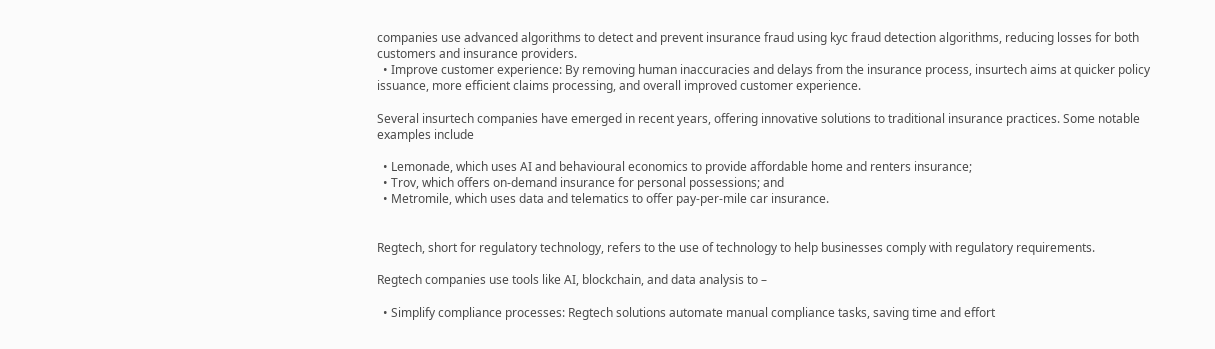companies use advanced algorithms to detect and prevent insurance fraud using kyc fraud detection algorithms, reducing losses for both customers and insurance providers.
  • Improve customer experience: By removing human inaccuracies and delays from the insurance process, insurtech aims at quicker policy issuance, more efficient claims processing, and overall improved customer experience.

Several insurtech companies have emerged in recent years, offering innovative solutions to traditional insurance practices. Some notable examples include

  • Lemonade, which uses AI and behavioural economics to provide affordable home and renters insurance;
  • Trov, which offers on-demand insurance for personal possessions; and
  • Metromile, which uses data and telematics to offer pay-per-mile car insurance.


Regtech, short for regulatory technology, refers to the use of technology to help businesses comply with regulatory requirements.

Regtech companies use tools like AI, blockchain, and data analysis to –

  • Simplify compliance processes: Regtech solutions automate manual compliance tasks, saving time and effort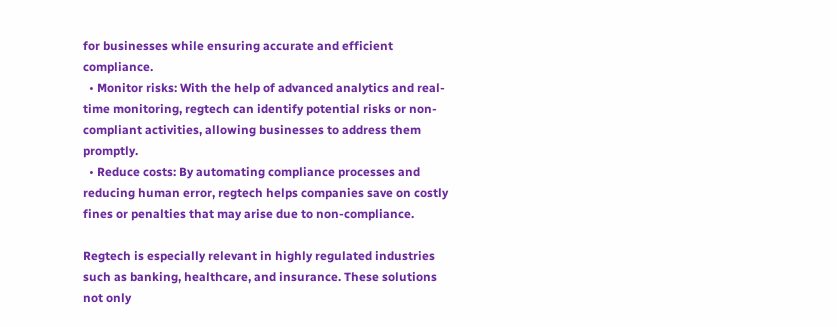for businesses while ensuring accurate and efficient compliance.
  • Monitor risks: With the help of advanced analytics and real-time monitoring, regtech can identify potential risks or non-compliant activities, allowing businesses to address them promptly.
  • Reduce costs: By automating compliance processes and reducing human error, regtech helps companies save on costly fines or penalties that may arise due to non-compliance.

Regtech is especially relevant in highly regulated industries such as banking, healthcare, and insurance. These solutions not only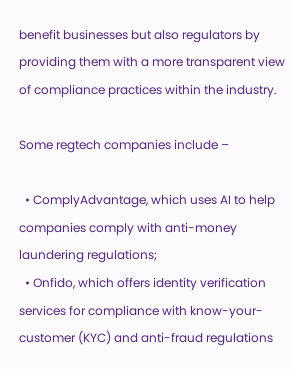benefit businesses but also regulators by providing them with a more transparent view of compliance practices within the industry.

Some regtech companies include –

  • ComplyAdvantage, which uses AI to help companies comply with anti-money laundering regulations;
  • Onfido, which offers identity verification services for compliance with know-your-customer (KYC) and anti-fraud regulations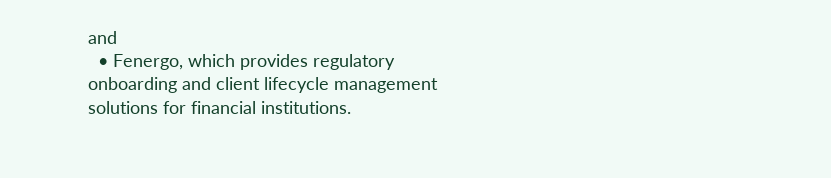and
  • Fenergo, which provides regulatory onboarding and client lifecycle management solutions for financial institutions.